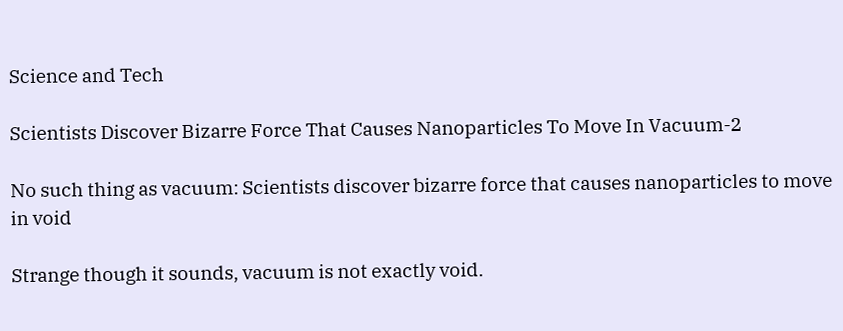Science and Tech

Scientists Discover Bizarre Force That Causes Nanoparticles To Move In Vacuum-2

No such thing as vacuum: Scientists discover bizarre force that causes nanoparticles to move in void

Strange though it sounds, vacuum is not exactly void.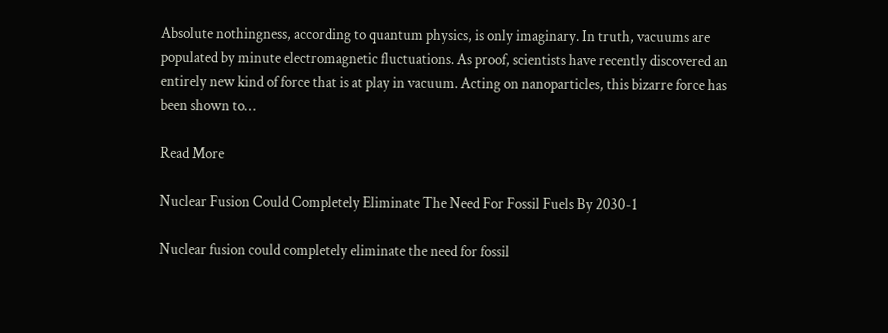Absolute nothingness, according to quantum physics, is only imaginary. In truth, vacuums are populated by minute electromagnetic fluctuations. As proof, scientists have recently discovered an entirely new kind of force that is at play in vacuum. Acting on nanoparticles, this bizarre force has been shown to…

Read More

Nuclear Fusion Could Completely Eliminate The Need For Fossil Fuels By 2030-1

Nuclear fusion could completely eliminate the need for fossil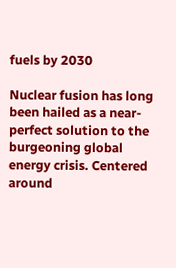fuels by 2030

Nuclear fusion has long been hailed as a near-perfect solution to the burgeoning global energy crisis. Centered around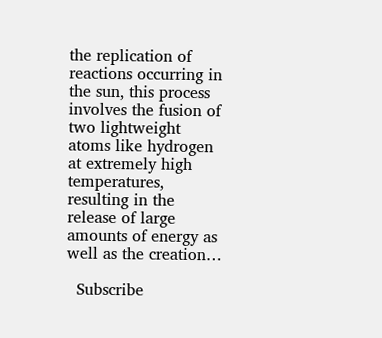the replication of reactions occurring in the sun, this process involves the fusion of two lightweight atoms like hydrogen at extremely high temperatures, resulting in the release of large amounts of energy as well as the creation…

  Subscribe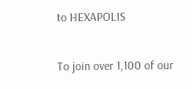to HEXAPOLIS

To join over 1,100 of our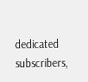dedicated subscribers,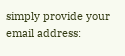simply provide your email address: